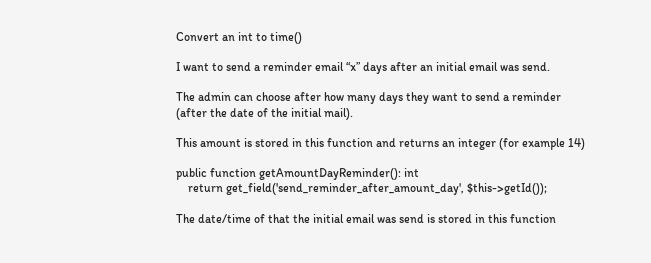Convert an int to time()

I want to send a reminder email “x” days after an initial email was send.

The admin can choose after how many days they want to send a reminder (after the date of the initial mail).

This amount is stored in this function and returns an integer (for example 14)

public function getAmountDayReminder(): int
    return get_field('send_reminder_after_amount_day', $this->getId());

The date/time of that the initial email was send is stored in this function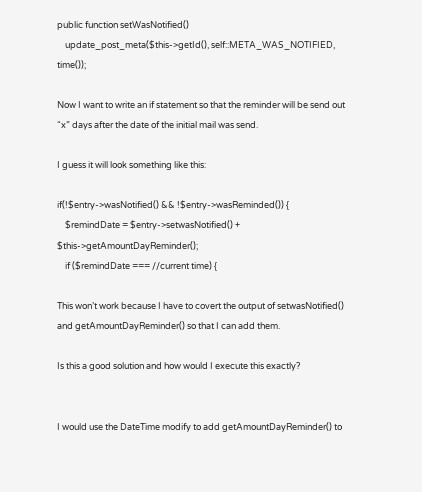public function setWasNotified()
    update_post_meta($this->getId(), self::META_WAS_NOTIFIED, time());

Now I want to write an if statement so that the reminder will be send out “x” days after the date of the initial mail was send.

I guess it will look something like this:

if(!$entry->wasNotified() && !$entry->wasReminded()) {
    $remindDate = $entry->setwasNotified() + $this->getAmountDayReminder();
    if ($remindDate === //current time) {

This won’t work because I have to covert the output of setwasNotified() and getAmountDayReminder() so that I can add them.

Is this a good solution and how would I execute this exactly?


I would use the DateTime modify to add getAmountDayReminder() to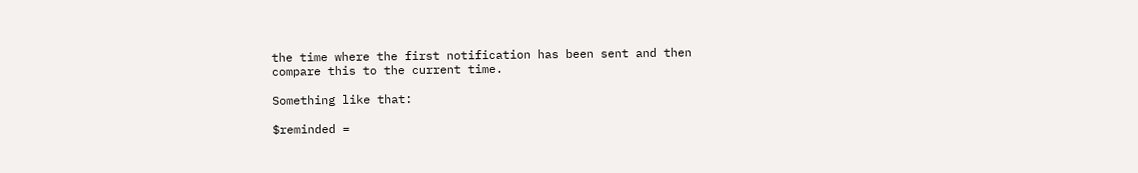the time where the first notification has been sent and then compare this to the current time.

Something like that:

$reminded =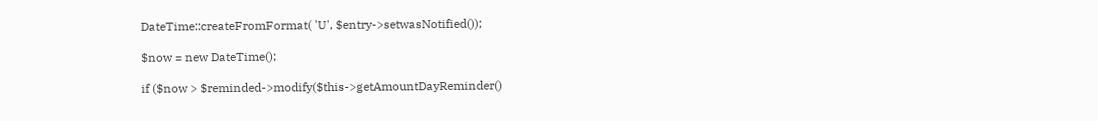DateTime::createFromFormat( 'U', $entry->setwasNotified());

$now = new DateTime();

if ($now > $reminded->modify($this->getAmountDayReminder()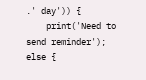.' day')) {
    print('Need to send reminder');
else {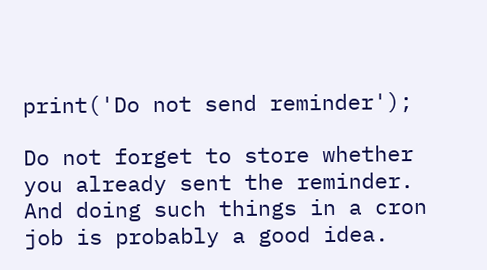print('Do not send reminder');

Do not forget to store whether you already sent the reminder. And doing such things in a cron job is probably a good idea.